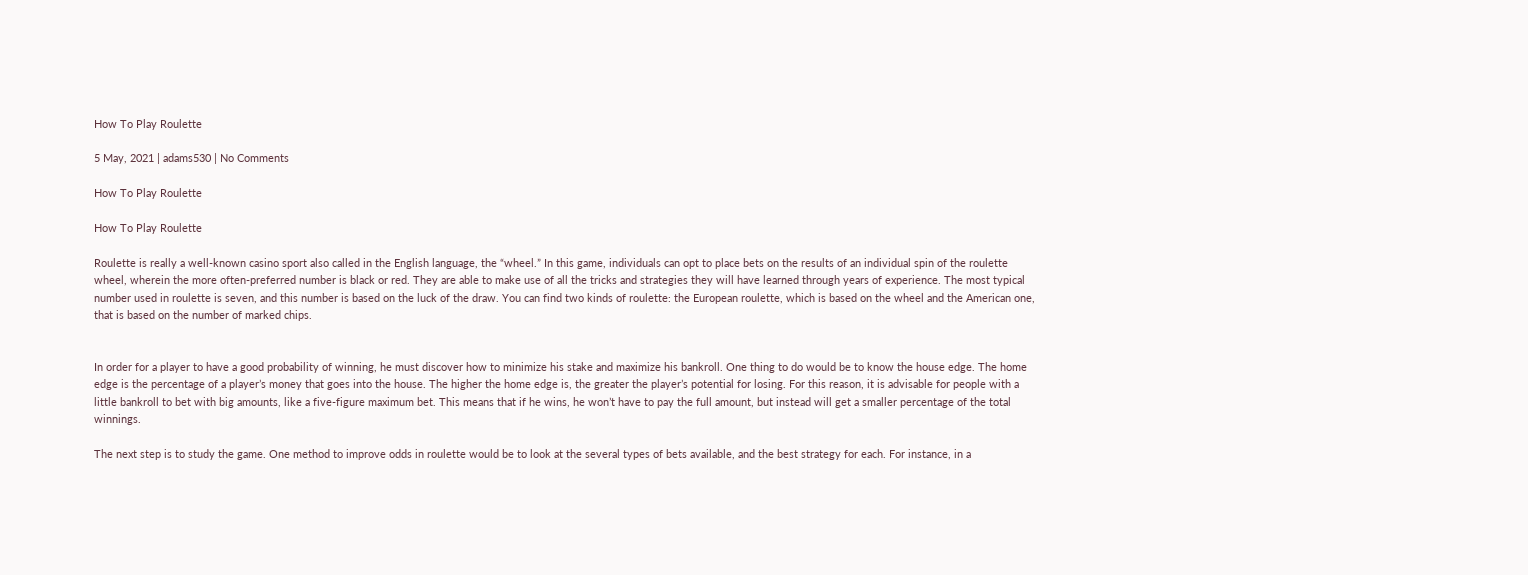How To Play Roulette

5 May, 2021 | adams530 | No Comments

How To Play Roulette

How To Play Roulette

Roulette is really a well-known casino sport also called in the English language, the “wheel.” In this game, individuals can opt to place bets on the results of an individual spin of the roulette wheel, wherein the more often-preferred number is black or red. They are able to make use of all the tricks and strategies they will have learned through years of experience. The most typical number used in roulette is seven, and this number is based on the luck of the draw. You can find two kinds of roulette: the European roulette, which is based on the wheel and the American one, that is based on the number of marked chips.


In order for a player to have a good probability of winning, he must discover how to minimize his stake and maximize his bankroll. One thing to do would be to know the house edge. The home edge is the percentage of a player’s money that goes into the house. The higher the home edge is, the greater the player’s potential for losing. For this reason, it is advisable for people with a little bankroll to bet with big amounts, like a five-figure maximum bet. This means that if he wins, he won’t have to pay the full amount, but instead will get a smaller percentage of the total winnings.

The next step is to study the game. One method to improve odds in roulette would be to look at the several types of bets available, and the best strategy for each. For instance, in a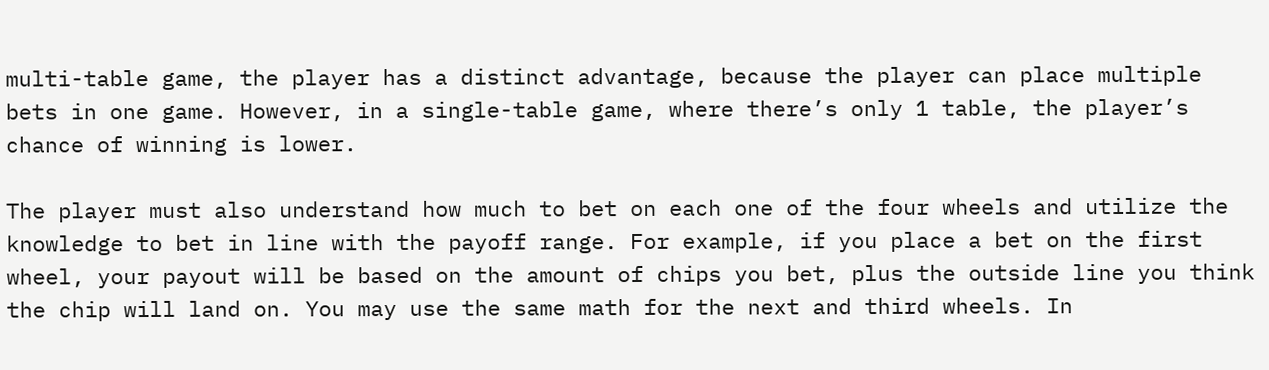multi-table game, the player has a distinct advantage, because the player can place multiple bets in one game. However, in a single-table game, where there’s only 1 table, the player’s chance of winning is lower.

The player must also understand how much to bet on each one of the four wheels and utilize the knowledge to bet in line with the payoff range. For example, if you place a bet on the first wheel, your payout will be based on the amount of chips you bet, plus the outside line you think the chip will land on. You may use the same math for the next and third wheels. In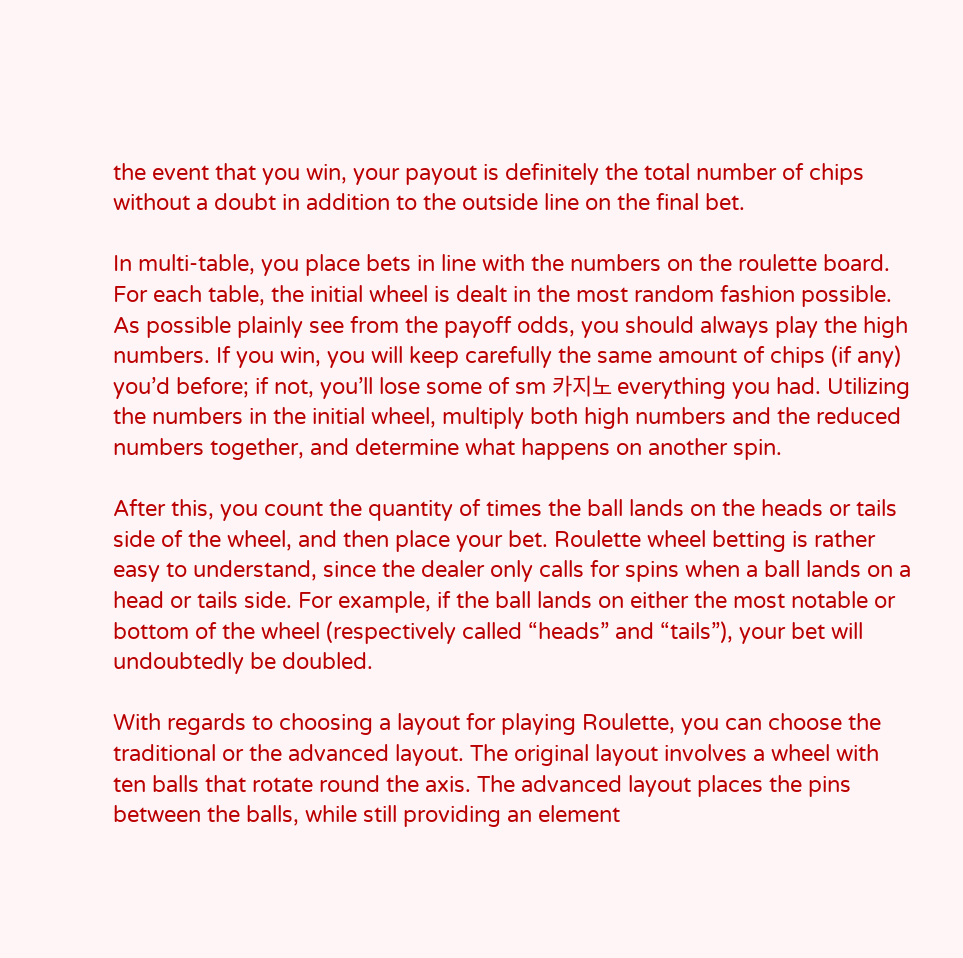the event that you win, your payout is definitely the total number of chips without a doubt in addition to the outside line on the final bet.

In multi-table, you place bets in line with the numbers on the roulette board. For each table, the initial wheel is dealt in the most random fashion possible. As possible plainly see from the payoff odds, you should always play the high numbers. If you win, you will keep carefully the same amount of chips (if any) you’d before; if not, you’ll lose some of sm 카지노 everything you had. Utilizing the numbers in the initial wheel, multiply both high numbers and the reduced numbers together, and determine what happens on another spin.

After this, you count the quantity of times the ball lands on the heads or tails side of the wheel, and then place your bet. Roulette wheel betting is rather easy to understand, since the dealer only calls for spins when a ball lands on a head or tails side. For example, if the ball lands on either the most notable or bottom of the wheel (respectively called “heads” and “tails”), your bet will undoubtedly be doubled.

With regards to choosing a layout for playing Roulette, you can choose the traditional or the advanced layout. The original layout involves a wheel with ten balls that rotate round the axis. The advanced layout places the pins between the balls, while still providing an element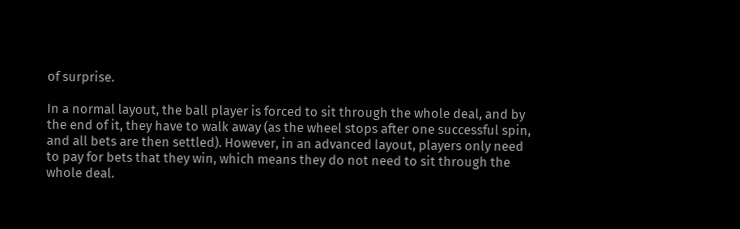of surprise.

In a normal layout, the ball player is forced to sit through the whole deal, and by the end of it, they have to walk away (as the wheel stops after one successful spin, and all bets are then settled). However, in an advanced layout, players only need to pay for bets that they win, which means they do not need to sit through the whole deal.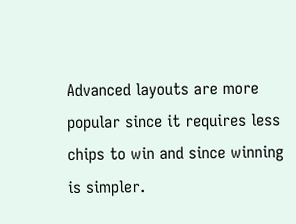Advanced layouts are more popular since it requires less chips to win and since winning is simpler.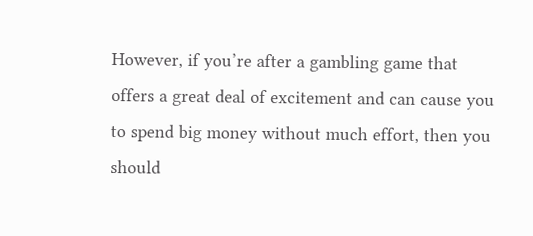However, if you’re after a gambling game that offers a great deal of excitement and can cause you to spend big money without much effort, then you should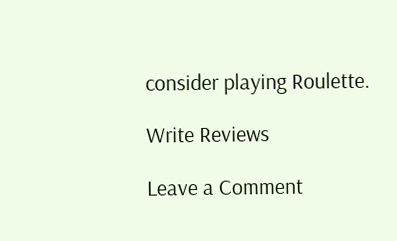consider playing Roulette.

Write Reviews

Leave a Comment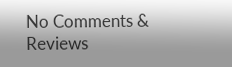No Comments & Reviews